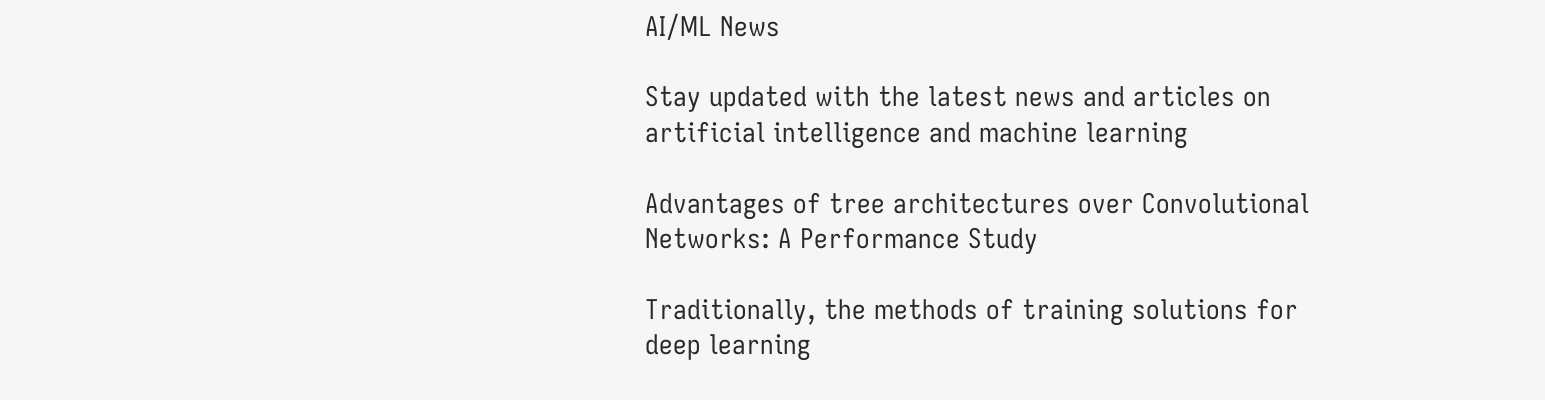AI/ML News

Stay updated with the latest news and articles on artificial intelligence and machine learning

Advantages of tree architectures over Convolutional Networks: A Performance Study

Traditionally, the methods of training solutions for deep learning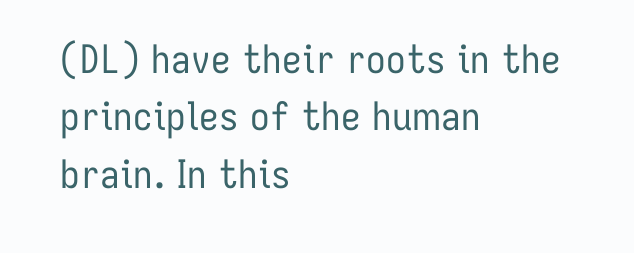(DL) have their roots in the principles of the human brain. In this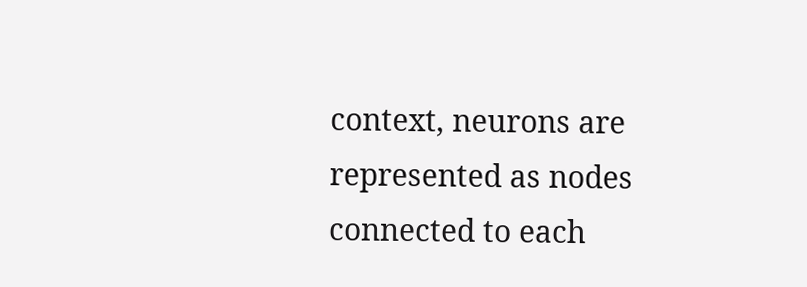context, neurons are represented as nodes connected to each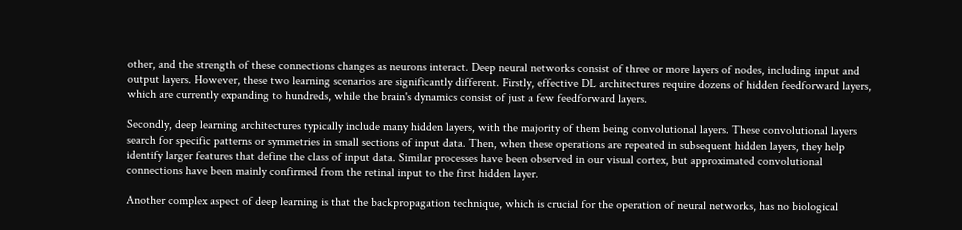other, and the strength of these connections changes as neurons interact. Deep neural networks consist of three or more layers of nodes, including input and output layers. However, these two learning scenarios are significantly different. Firstly, effective DL architectures require dozens of hidden feedforward layers, which are currently expanding to hundreds, while the brain's dynamics consist of just a few feedforward layers.

Secondly, deep learning architectures typically include many hidden layers, with the majority of them being convolutional layers. These convolutional layers search for specific patterns or symmetries in small sections of input data. Then, when these operations are repeated in subsequent hidden layers, they help identify larger features that define the class of input data. Similar processes have been observed in our visual cortex, but approximated convolutional connections have been mainly confirmed from the retinal input to the first hidden layer.

Another complex aspect of deep learning is that the backpropagation technique, which is crucial for the operation of neural networks, has no biological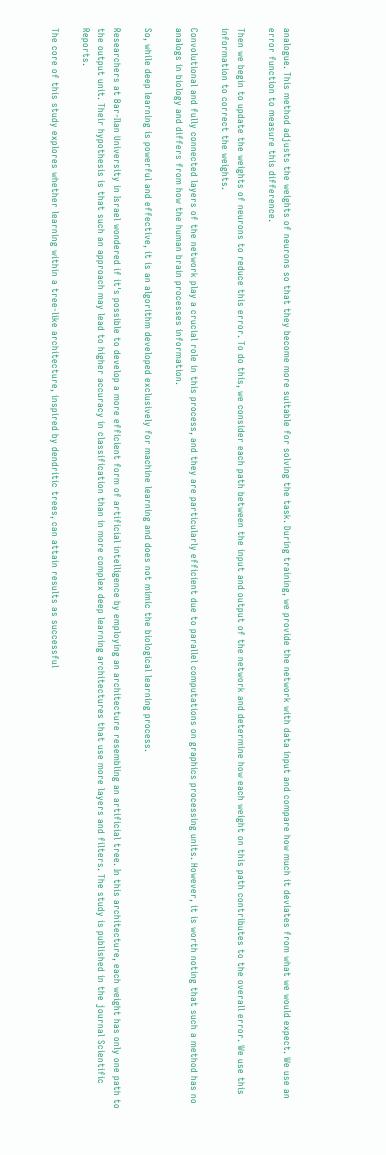analogue. This method adjusts the weights of neurons so that they become more suitable for solving the task. During training, we provide the network with data input and compare how much it deviates from what we would expect. We use an error function to measure this difference.

Then we begin to update the weights of neurons to reduce this error. To do this, we consider each path between the input and output of the network and determine how each weight on this path contributes to the overall error. We use this information to correct the weights.

Convolutional and fully connected layers of the network play a crucial role in this process, and they are particularly efficient due to parallel computations on graphics processing units. However, it is worth noting that such a method has no analogs in biology and differs from how the human brain processes information.

So, while deep learning is powerful and effective, it is an algorithm developed exclusively for machine learning and does not mimic the biological learning process.

Researchers at Bar-Ilan University in Israel wondered if it's possible to develop a more efficient form of artificial intelligence by employing an architecture resembling an artificial tree. In this architecture, each weight has only one path to the output unit. Their hypothesis is that such an approach may lead to higher accuracy in classification than in more complex deep learning architectures that use more layers and filters. The study is published in the journal Scientific Reports.

The core of this study explores whether learning within a tree-like architecture, inspired by dendritic trees, can attain results as successful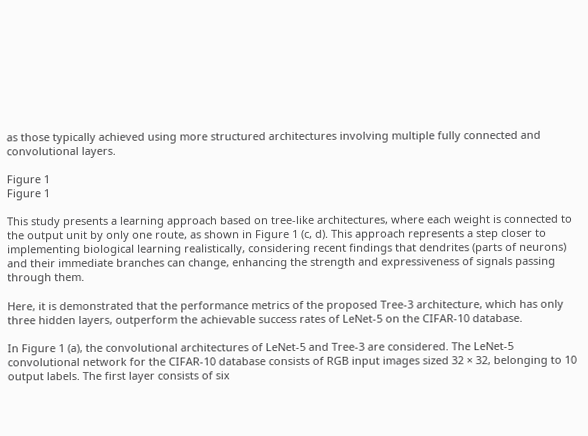as those typically achieved using more structured architectures involving multiple fully connected and convolutional layers.

Figure 1
Figure 1

This study presents a learning approach based on tree-like architectures, where each weight is connected to the output unit by only one route, as shown in Figure 1 (c, d). This approach represents a step closer to implementing biological learning realistically, considering recent findings that dendrites (parts of neurons) and their immediate branches can change, enhancing the strength and expressiveness of signals passing through them.

Here, it is demonstrated that the performance metrics of the proposed Tree-3 architecture, which has only three hidden layers, outperform the achievable success rates of LeNet-5 on the CIFAR-10 database.

In Figure 1 (a), the convolutional architectures of LeNet-5 and Tree-3 are considered. The LeNet-5 convolutional network for the CIFAR-10 database consists of RGB input images sized 32 × 32, belonging to 10 output labels. The first layer consists of six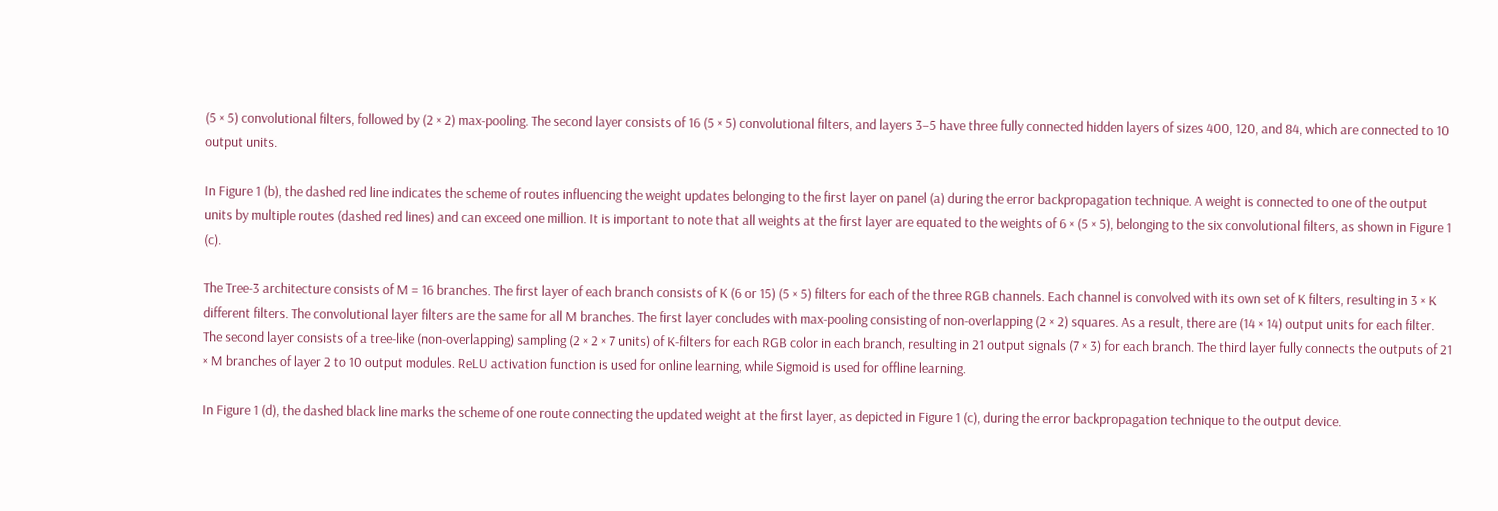(5 × 5) convolutional filters, followed by (2 × 2) max-pooling. The second layer consists of 16 (5 × 5) convolutional filters, and layers 3–5 have three fully connected hidden layers of sizes 400, 120, and 84, which are connected to 10 output units.

In Figure 1 (b), the dashed red line indicates the scheme of routes influencing the weight updates belonging to the first layer on panel (a) during the error backpropagation technique. A weight is connected to one of the output units by multiple routes (dashed red lines) and can exceed one million. It is important to note that all weights at the first layer are equated to the weights of 6 × (5 × 5), belonging to the six convolutional filters, as shown in Figure 1 (c).

The Tree-3 architecture consists of M = 16 branches. The first layer of each branch consists of K (6 or 15) (5 × 5) filters for each of the three RGB channels. Each channel is convolved with its own set of K filters, resulting in 3 × K different filters. The convolutional layer filters are the same for all M branches. The first layer concludes with max-pooling consisting of non-overlapping (2 × 2) squares. As a result, there are (14 × 14) output units for each filter. The second layer consists of a tree-like (non-overlapping) sampling (2 × 2 × 7 units) of K-filters for each RGB color in each branch, resulting in 21 output signals (7 × 3) for each branch. The third layer fully connects the outputs of 21 × M branches of layer 2 to 10 output modules. ReLU activation function is used for online learning, while Sigmoid is used for offline learning.

In Figure 1 (d), the dashed black line marks the scheme of one route connecting the updated weight at the first layer, as depicted in Figure 1 (c), during the error backpropagation technique to the output device.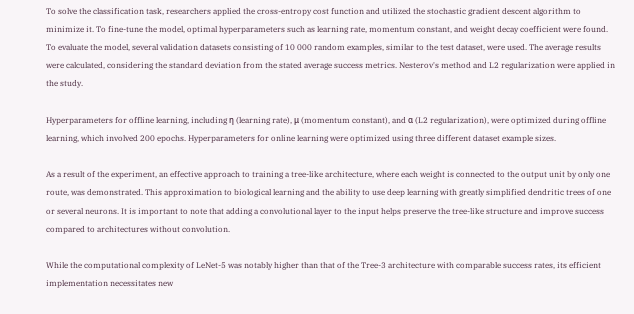To solve the classification task, researchers applied the cross-entropy cost function and utilized the stochastic gradient descent algorithm to minimize it. To fine-tune the model, optimal hyperparameters such as learning rate, momentum constant, and weight decay coefficient were found. To evaluate the model, several validation datasets consisting of 10 000 random examples, similar to the test dataset, were used. The average results were calculated, considering the standard deviation from the stated average success metrics. Nesterov's method and L2 regularization were applied in the study.

Hyperparameters for offline learning, including η (learning rate), μ (momentum constant), and α (L2 regularization), were optimized during offline learning, which involved 200 epochs. Hyperparameters for online learning were optimized using three different dataset example sizes.

As a result of the experiment, an effective approach to training a tree-like architecture, where each weight is connected to the output unit by only one route, was demonstrated. This approximation to biological learning and the ability to use deep learning with greatly simplified dendritic trees of one or several neurons. It is important to note that adding a convolutional layer to the input helps preserve the tree-like structure and improve success compared to architectures without convolution.

While the computational complexity of LeNet-5 was notably higher than that of the Tree-3 architecture with comparable success rates, its efficient implementation necessitates new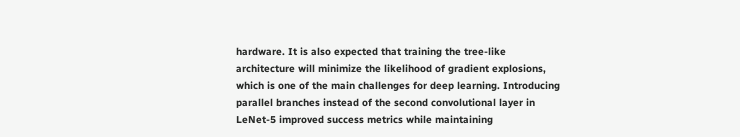hardware. It is also expected that training the tree-like architecture will minimize the likelihood of gradient explosions, which is one of the main challenges for deep learning. Introducing parallel branches instead of the second convolutional layer in LeNet-5 improved success metrics while maintaining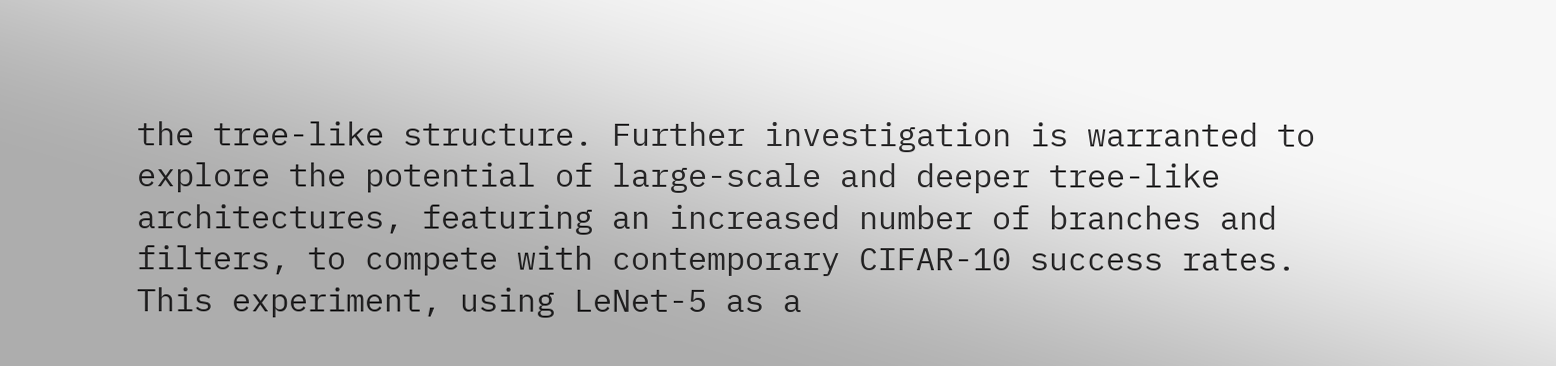the tree-like structure. Further investigation is warranted to explore the potential of large-scale and deeper tree-like architectures, featuring an increased number of branches and filters, to compete with contemporary CIFAR-10 success rates. This experiment, using LeNet-5 as a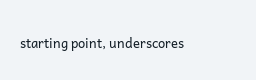starting point, underscores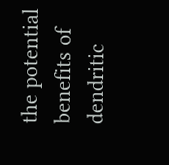the potential benefits of dendritic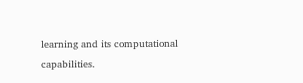learning and its computational capabilities.